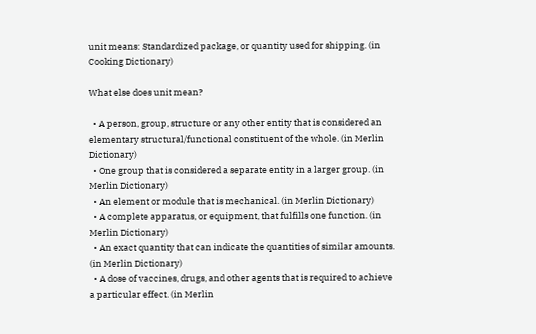unit means: Standardized package, or quantity used for shipping. (in Cooking Dictionary)

What else does unit mean?

  • A person, group, structure or any other entity that is considered an elementary structural/functional constituent of the whole. (in Merlin Dictionary)
  • One group that is considered a separate entity in a larger group. (in Merlin Dictionary)
  • An element or module that is mechanical. (in Merlin Dictionary)
  • A complete apparatus, or equipment, that fulfills one function. (in Merlin Dictionary)
  • An exact quantity that can indicate the quantities of similar amounts. (in Merlin Dictionary)
  • A dose of vaccines, drugs, and other agents that is required to achieve a particular effect. (in Merlin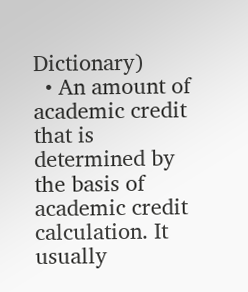Dictionary)
  • An amount of academic credit that is determined by the basis of academic credit calculation. It usually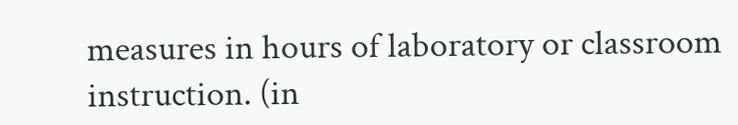measures in hours of laboratory or classroom instruction. (in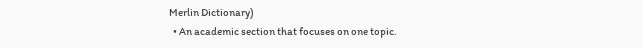Merlin Dictionary)
  • An academic section that focuses on one topic.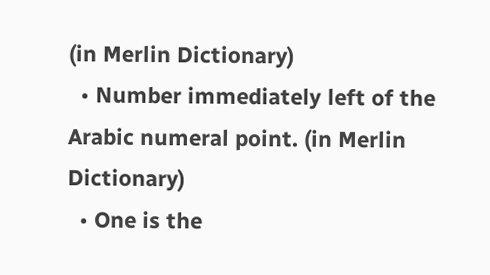(in Merlin Dictionary)
  • Number immediately left of the Arabic numeral point. (in Merlin Dictionary)
  • One is the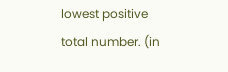lowest positive total number. (in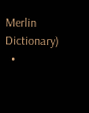Merlin Dictionary)
  •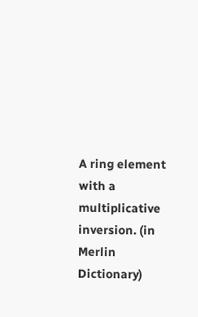A ring element with a multiplicative inversion. (in Merlin Dictionary)